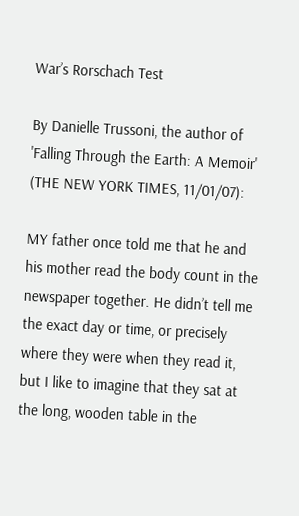War’s Rorschach Test

By Danielle Trussoni, the author of 'Falling Through the Earth: A Memoir' (THE NEW YORK TIMES, 11/01/07):

MY father once told me that he and his mother read the body count in the newspaper together. He didn’t tell me the exact day or time, or precisely where they were when they read it, but I like to imagine that they sat at the long, wooden table in the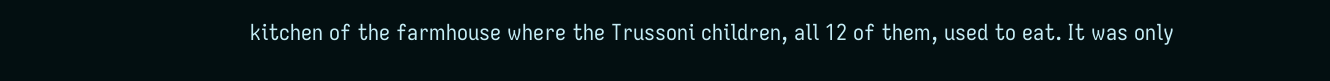kitchen of the farmhouse where the Trussoni children, all 12 of them, used to eat. It was only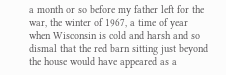a month or so before my father left for the war, the winter of 1967, a time of year when Wisconsin is cold and harsh and so dismal that the red barn sitting just beyond the house would have appeared as a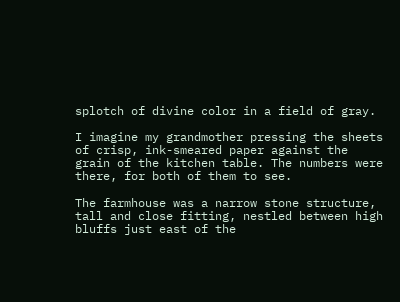splotch of divine color in a field of gray.

I imagine my grandmother pressing the sheets of crisp, ink-smeared paper against the grain of the kitchen table. The numbers were there, for both of them to see.

The farmhouse was a narrow stone structure, tall and close fitting, nestled between high bluffs just east of the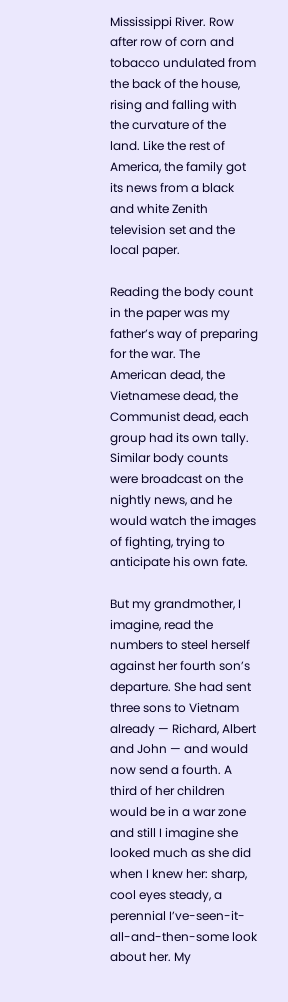Mississippi River. Row after row of corn and tobacco undulated from the back of the house, rising and falling with the curvature of the land. Like the rest of America, the family got its news from a black and white Zenith television set and the local paper.

Reading the body count in the paper was my father’s way of preparing for the war. The American dead, the Vietnamese dead, the Communist dead, each group had its own tally. Similar body counts were broadcast on the nightly news, and he would watch the images of fighting, trying to anticipate his own fate.

But my grandmother, I imagine, read the numbers to steel herself against her fourth son’s departure. She had sent three sons to Vietnam already — Richard, Albert and John — and would now send a fourth. A third of her children would be in a war zone and still I imagine she looked much as she did when I knew her: sharp, cool eyes steady, a perennial I’ve-seen-it-all-and-then-some look about her. My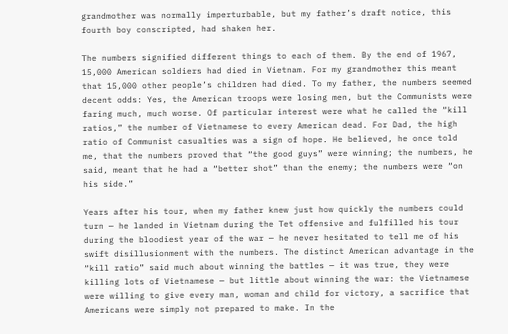grandmother was normally imperturbable, but my father’s draft notice, this fourth boy conscripted, had shaken her.

The numbers signified different things to each of them. By the end of 1967, 15,000 American soldiers had died in Vietnam. For my grandmother this meant that 15,000 other people’s children had died. To my father, the numbers seemed decent odds: Yes, the American troops were losing men, but the Communists were faring much, much worse. Of particular interest were what he called the “kill ratios,” the number of Vietnamese to every American dead. For Dad, the high ratio of Communist casualties was a sign of hope. He believed, he once told me, that the numbers proved that “the good guys” were winning; the numbers, he said, meant that he had a “better shot” than the enemy; the numbers were “on his side.”

Years after his tour, when my father knew just how quickly the numbers could turn — he landed in Vietnam during the Tet offensive and fulfilled his tour during the bloodiest year of the war — he never hesitated to tell me of his swift disillusionment with the numbers. The distinct American advantage in the “kill ratio” said much about winning the battles — it was true, they were killing lots of Vietnamese — but little about winning the war: the Vietnamese were willing to give every man, woman and child for victory, a sacrifice that Americans were simply not prepared to make. In the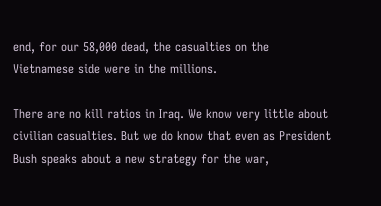end, for our 58,000 dead, the casualties on the Vietnamese side were in the millions.

There are no kill ratios in Iraq. We know very little about civilian casualties. But we do know that even as President Bush speaks about a new strategy for the war,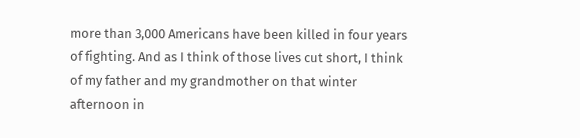more than 3,000 Americans have been killed in four years of fighting. And as I think of those lives cut short, I think of my father and my grandmother on that winter afternoon in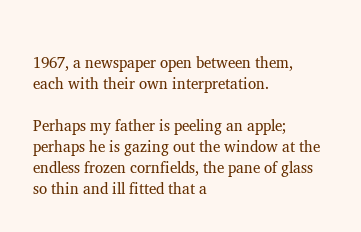1967, a newspaper open between them, each with their own interpretation.

Perhaps my father is peeling an apple; perhaps he is gazing out the window at the endless frozen cornfields, the pane of glass so thin and ill fitted that a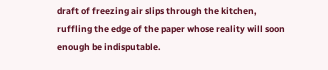draft of freezing air slips through the kitchen, ruffling the edge of the paper whose reality will soon enough be indisputable.